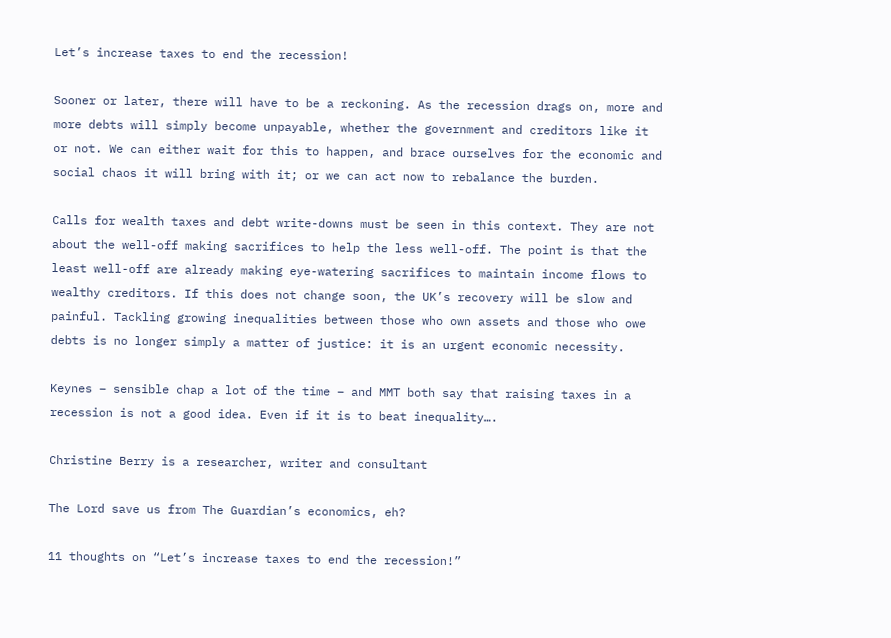Let’s increase taxes to end the recession!

Sooner or later, there will have to be a reckoning. As the recession drags on, more and more debts will simply become unpayable, whether the government and creditors like it or not. We can either wait for this to happen, and brace ourselves for the economic and social chaos it will bring with it; or we can act now to rebalance the burden.

Calls for wealth taxes and debt write-downs must be seen in this context. They are not about the well-off making sacrifices to help the less well-off. The point is that the least well-off are already making eye-watering sacrifices to maintain income flows to wealthy creditors. If this does not change soon, the UK’s recovery will be slow and painful. Tackling growing inequalities between those who own assets and those who owe debts is no longer simply a matter of justice: it is an urgent economic necessity.

Keynes – sensible chap a lot of the time – and MMT both say that raising taxes in a recession is not a good idea. Even if it is to beat inequality….

Christine Berry is a researcher, writer and consultant

The Lord save us from The Guardian’s economics, eh?

11 thoughts on “Let’s increase taxes to end the recession!”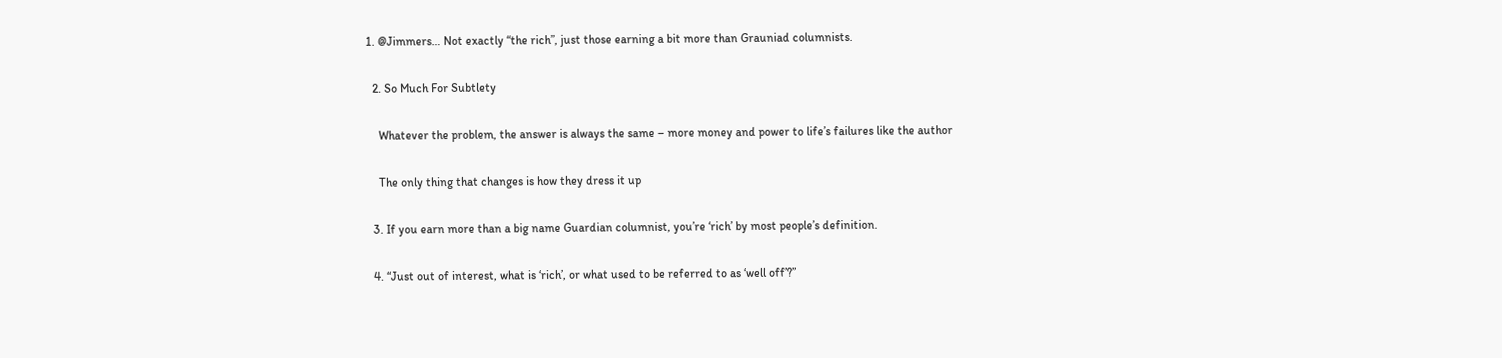1. @Jimmers… Not exactly “the rich”, just those earning a bit more than Grauniad columnists.

  2. So Much For Subtlety

    Whatever the problem, the answer is always the same – more money and power to life’s failures like the author

    The only thing that changes is how they dress it up

  3. If you earn more than a big name Guardian columnist, you’re ‘rich’ by most people’s definition.

  4. “Just out of interest, what is ‘rich’, or what used to be referred to as ‘well off’?”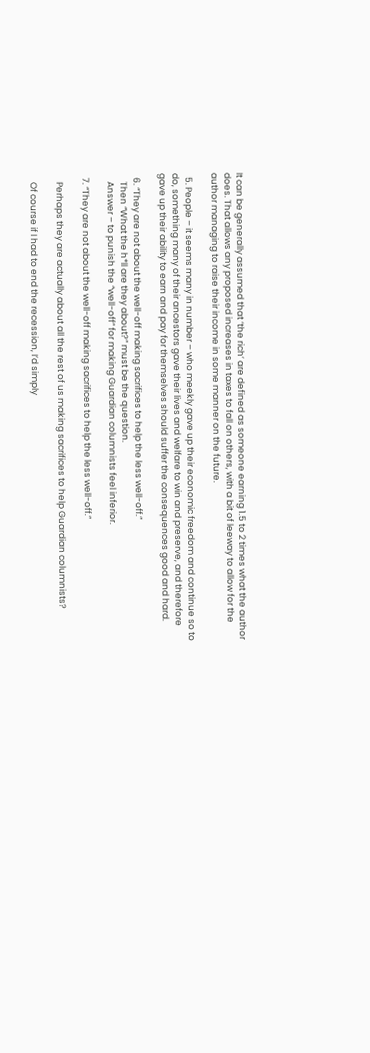It can be generally assumed that ‘the rich’ are defined as someone earning 1.5 to 2 times what the author does. That allows any proposed increases in taxes to fall on others, with a bit of leeway to allow for the author managing to raise their income in some manner on the future.

  5. People – it seems many in number – who meekly gave up their economic freedom and continue so to do, something many of their ancestors gave their lives and welfare to win and preserve, and therefore gave up their ability to earn and pay for themselves should suffer the consequences good and hard.

  6. “They are not about the well-off making sacrifices to help the less well-off.”
    Then “What the h*ll are they about?” must be the question.
    Answer – to punish the “well-off” for making Guardian columnists feel inferior.

  7. “They are not about the well-off making sacrifices to help the less well-off.”

    Perhaps they are actually about all the rest of us making sacrifices to help Guardian columnists?

    Of course if I had to end the recession, I’d simply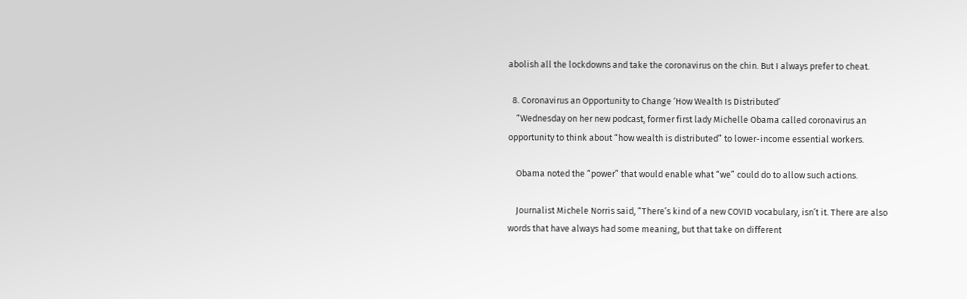abolish all the lockdowns and take the coronavirus on the chin. But I always prefer to cheat.

  8. Coronavirus an Opportunity to Change ‘How Wealth Is Distributed’
    “Wednesday on her new podcast, former first lady Michelle Obama called coronavirus an opportunity to think about “how wealth is distributed” to lower-income essential workers.

    Obama noted the “power” that would enable what “we” could do to allow such actions.

    Journalist Michele Norris said, “There’s kind of a new COVID vocabulary, isn’t it. There are also words that have always had some meaning, but that take on different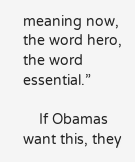meaning now, the word hero, the word essential.”

    If Obamas want this, they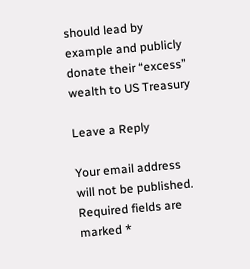should lead by example and publicly donate their “excess” wealth to US Treasury

Leave a Reply

Your email address will not be published. Required fields are marked *